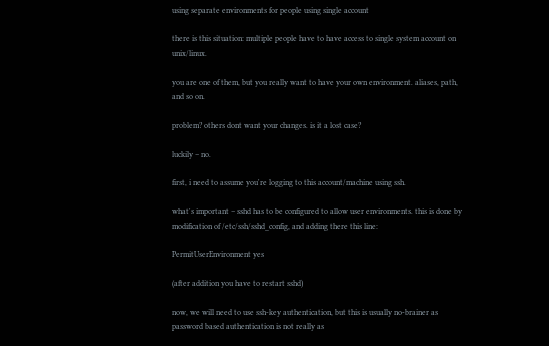using separate environments for people using single account

there is this situation: multiple people have to have access to single system account on unix/linux.

you are one of them, but you really want to have your own environment. aliases, path, and so on.

problem? others dont want your changes. is it a lost case?

luckily – no.

first, i need to assume you're logging to this account/machine using ssh.

what's important – sshd has to be configured to allow user environments. this is done by modification of /etc/ssh/sshd_config, and adding there this line:

PermitUserEnvironment yes

(after addition you have to restart sshd)

now, we will need to use ssh-key authentication, but this is usually no-brainer as password based authentication is not really as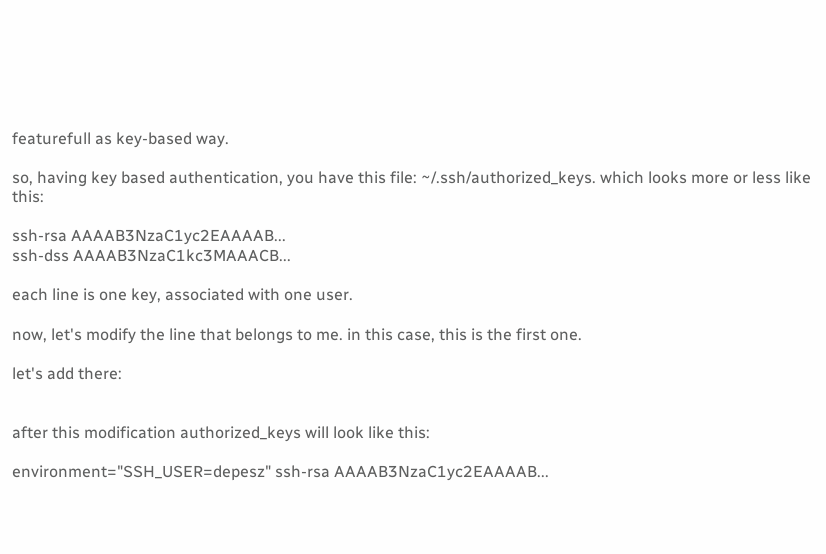featurefull as key-based way.

so, having key based authentication, you have this file: ~/.ssh/authorized_keys. which looks more or less like this:

ssh-rsa AAAAB3NzaC1yc2EAAAAB...
ssh-dss AAAAB3NzaC1kc3MAAACB...

each line is one key, associated with one user.

now, let's modify the line that belongs to me. in this case, this is the first one.

let's add there:


after this modification authorized_keys will look like this:

environment="SSH_USER=depesz" ssh-rsa AAAAB3NzaC1yc2EAAAAB...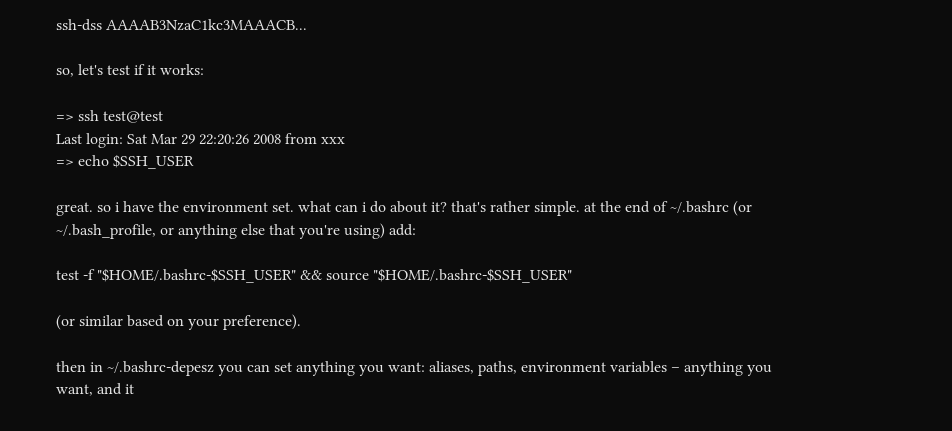ssh-dss AAAAB3NzaC1kc3MAAACB...

so, let's test if it works:

=> ssh test@test
Last login: Sat Mar 29 22:20:26 2008 from xxx
=> echo $SSH_USER

great. so i have the environment set. what can i do about it? that's rather simple. at the end of ~/.bashrc (or ~/.bash_profile, or anything else that you're using) add:

test -f "$HOME/.bashrc-$SSH_USER" && source "$HOME/.bashrc-$SSH_USER"

(or similar based on your preference).

then in ~/.bashrc-depesz you can set anything you want: aliases, paths, environment variables – anything you want, and it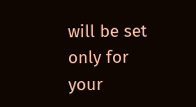will be set only for your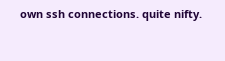own ssh connections. quite nifty.